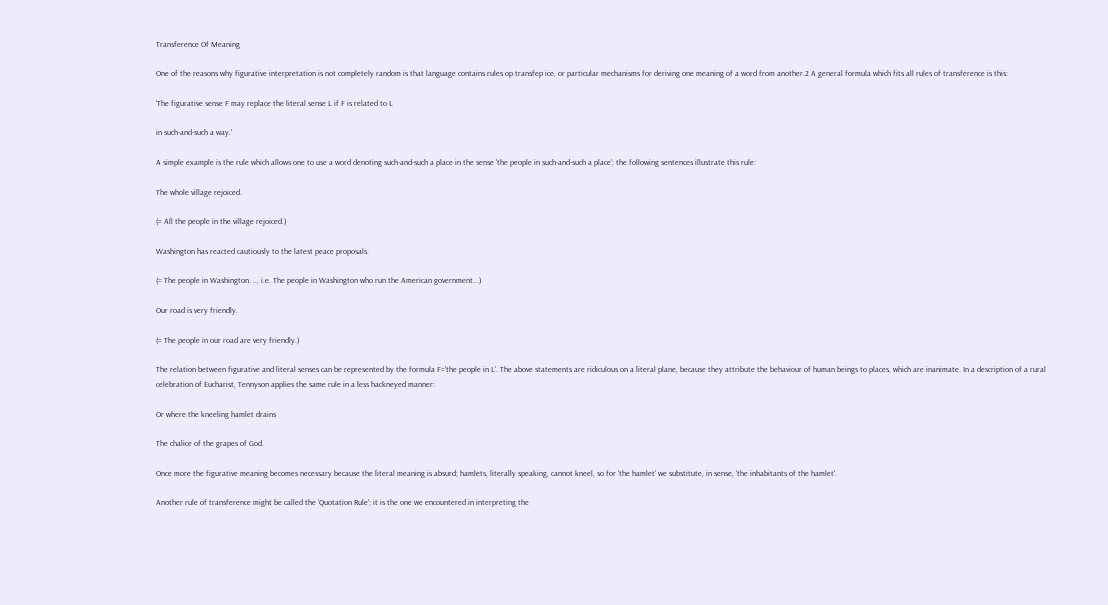Transference Of Meaning

One of the reasons why figurative interpretation is not completely random is that language contains rules op transfep ice, or particular mechanisms for deriving one meaning of a word from another.2 A general formula which fits all rules of transference is this:

'The figurative sense F may replace the literal sense L if F is related to L

in such-and-such a way.'

A simple example is the rule which allows one to use a word denoting such-and-such a place in the sense 'the people in such-and-such a place'; the following sentences illustrate this rule:

The whole village rejoiced.

(= All the people in the village rejoiced.)

Washington has reacted cautiously to the latest peace proposals.

(= The people in Washington. .., i.e. The people in Washington who run the American government...)

Our road is very friendly.

(= The people in our road are very friendly.)

The relation between figurative and literal senses can be represented by the formula F='the people in L'. The above statements are ridiculous on a literal plane, because they attribute the behaviour of human beings to places, which are inanimate. In a description of a rural celebration of Eucharist, Tennyson applies the same rule in a less hackneyed manner:

Or where the kneeling hamlet drains

The chalice of the grapes of God.

Once more the figurative meaning becomes necessary because the literal meaning is absurd; hamlets, literally speaking, cannot kneel, so for 'the hamlet' we substitute, in sense, 'the inhabitants of the hamlet'.

Another rule of transference might be called the 'Quotation Rule'; it is the one we encountered in interpreting the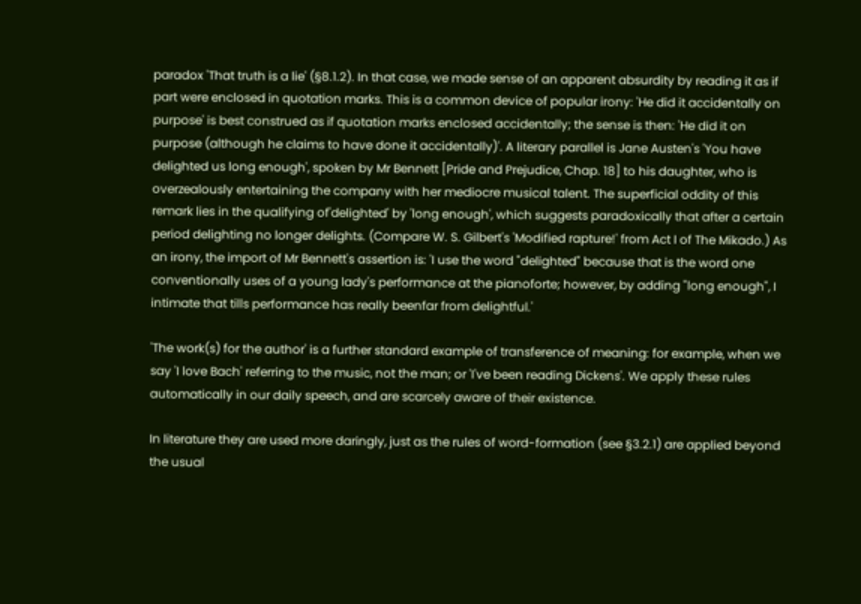paradox 'That truth is a lie' (§8.1.2). In that case, we made sense of an apparent absurdity by reading it as if part were enclosed in quotation marks. This is a common device of popular irony: 'He did it accidentally on purpose' is best construed as if quotation marks enclosed accidentally; the sense is then: 'He did it on purpose (although he claims to have done it accidentally)'. A literary parallel is Jane Austen's 'You have delighted us long enough', spoken by Mr Bennett [Pride and Prejudice, Chap. 18] to his daughter, who is overzealously entertaining the company with her mediocre musical talent. The superficial oddity of this remark lies in the qualifying of'delighted' by 'long enough', which suggests paradoxically that after a certain period delighting no longer delights. (Compare W. S. Gilbert's 'Modified rapture!' from Act I of The Mikado.) As an irony, the import of Mr Bennett's assertion is: 'I use the word "delighted" because that is the word one conventionally uses of a young lady's performance at the pianoforte; however, by adding "long enough", I intimate that tills performance has really beenfar from delightful.'

'The work(s) for the author' is a further standard example of transference of meaning: for example, when we say 'I love Bach' referring to the music, not the man; or 'I've been reading Dickens'. We apply these rules automatically in our daily speech, and are scarcely aware of their existence.

In literature they are used more daringly, just as the rules of word-formation (see §3.2.1) are applied beyond the usual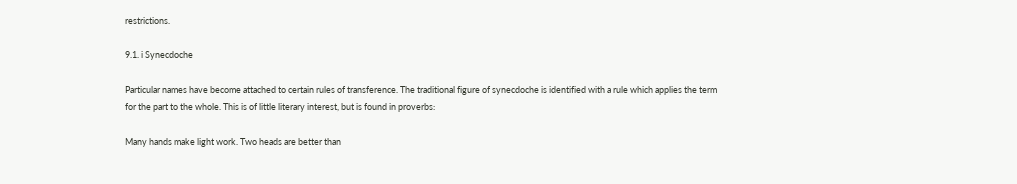restrictions.

9.1. i Synecdoche

Particular names have become attached to certain rules of transference. The traditional figure of synecdoche is identified with a rule which applies the term for the part to the whole. This is of little literary interest, but is found in proverbs:

Many hands make light work. Two heads are better than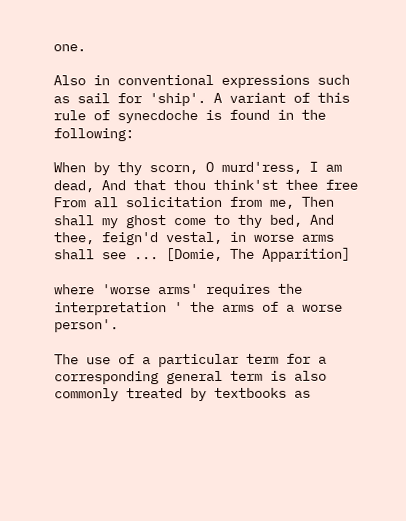one.

Also in conventional expressions such as sail for 'ship'. A variant of this rule of synecdoche is found in the following:

When by thy scorn, O murd'ress, I am dead, And that thou think'st thee free From all solicitation from me, Then shall my ghost come to thy bed, And thee, feign'd vestal, in worse arms shall see ... [Domie, The Apparition]

where 'worse arms' requires the interpretation ' the arms of a worse person'.

The use of a particular term for a corresponding general term is also commonly treated by textbooks as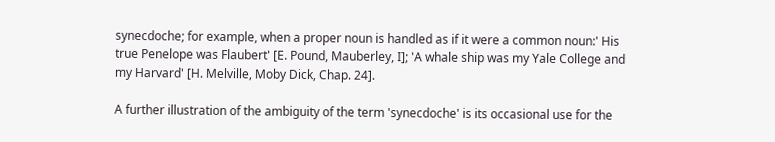synecdoche; for example, when a proper noun is handled as if it were a common noun:' His true Penelope was Flaubert' [E. Pound, Mauberley, I]; 'A whale ship was my Yale College and my Harvard' [H. Melville, Moby Dick, Chap. 24].

A further illustration of the ambiguity of the term 'synecdoche' is its occasional use for the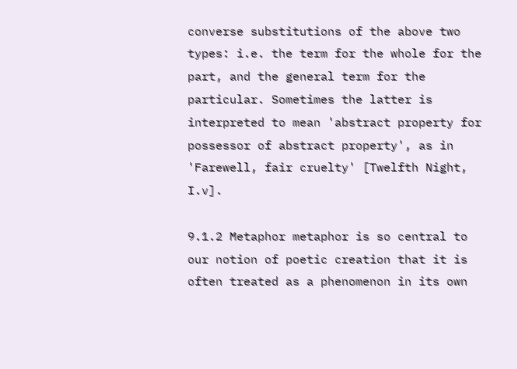converse substitutions of the above two types: i.e. the term for the whole for the part, and the general term for the particular. Sometimes the latter is interpreted to mean 'abstract property for possessor of abstract property', as in 'Farewell, fair cruelty' [Twelfth Night, I.v].

9.1.2 Metaphor metaphor is so central to our notion of poetic creation that it is often treated as a phenomenon in its own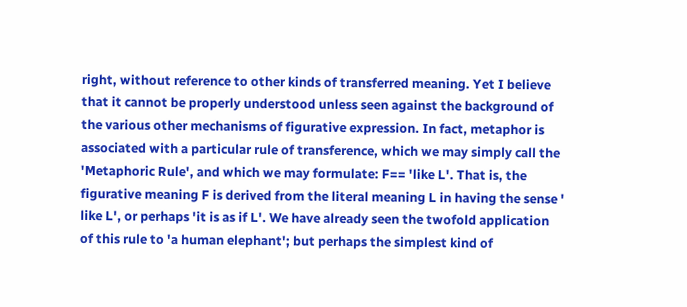right, without reference to other kinds of transferred meaning. Yet I believe that it cannot be properly understood unless seen against the background of the various other mechanisms of figurative expression. In fact, metaphor is associated with a particular rule of transference, which we may simply call the 'Metaphoric Rule', and which we may formulate: F== 'like L'. That is, the figurative meaning F is derived from the literal meaning L in having the sense ' like L', or perhaps 'it is as if L'. We have already seen the twofold application of this rule to 'a human elephant'; but perhaps the simplest kind of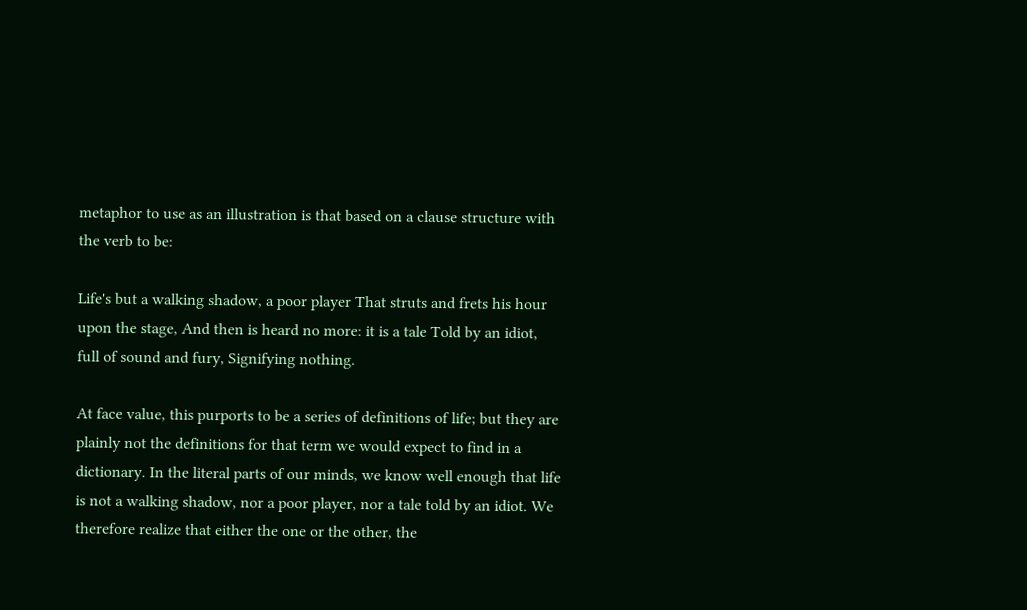metaphor to use as an illustration is that based on a clause structure with the verb to be:

Life's but a walking shadow, a poor player That struts and frets his hour upon the stage, And then is heard no more: it is a tale Told by an idiot, full of sound and fury, Signifying nothing.

At face value, this purports to be a series of definitions of life; but they are plainly not the definitions for that term we would expect to find in a dictionary. In the literal parts of our minds, we know well enough that life is not a walking shadow, nor a poor player, nor a tale told by an idiot. We therefore realize that either the one or the other, the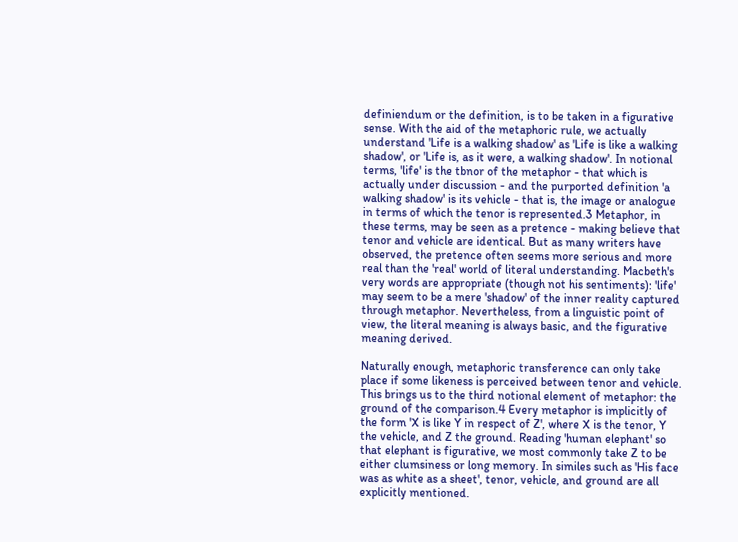definiendum or the definition, is to be taken in a figurative sense. With the aid of the metaphoric rule, we actually understand 'Life is a walking shadow' as 'Life is like a walking shadow', or 'Life is, as it were, a walking shadow'. In notional terms, 'life' is the tbnor of the metaphor - that which is actually under discussion - and the purported definition 'a walking shadow' is its vehicle - that is, the image or analogue in terms of which the tenor is represented.3 Metaphor, in these terms, may be seen as a pretence - making believe that tenor and vehicle are identical. But as many writers have observed, the pretence often seems more serious and more real than the 'real' world of literal understanding. Macbeth's very words are appropriate (though not his sentiments): 'life' may seem to be a mere 'shadow' of the inner reality captured through metaphor. Nevertheless, from a linguistic point of view, the literal meaning is always basic, and the figurative meaning derived.

Naturally enough, metaphoric transference can only take place if some likeness is perceived between tenor and vehicle. This brings us to the third notional element of metaphor: the ground of the comparison.4 Every metaphor is implicitly of the form 'X is like Y in respect of Z', where X is the tenor, Y the vehicle, and Z the ground. Reading 'human elephant' so that elephant is figurative, we most commonly take Z to be either clumsiness or long memory. In similes such as 'His face was as white as a sheet', tenor, vehicle, and ground are all explicitly mentioned.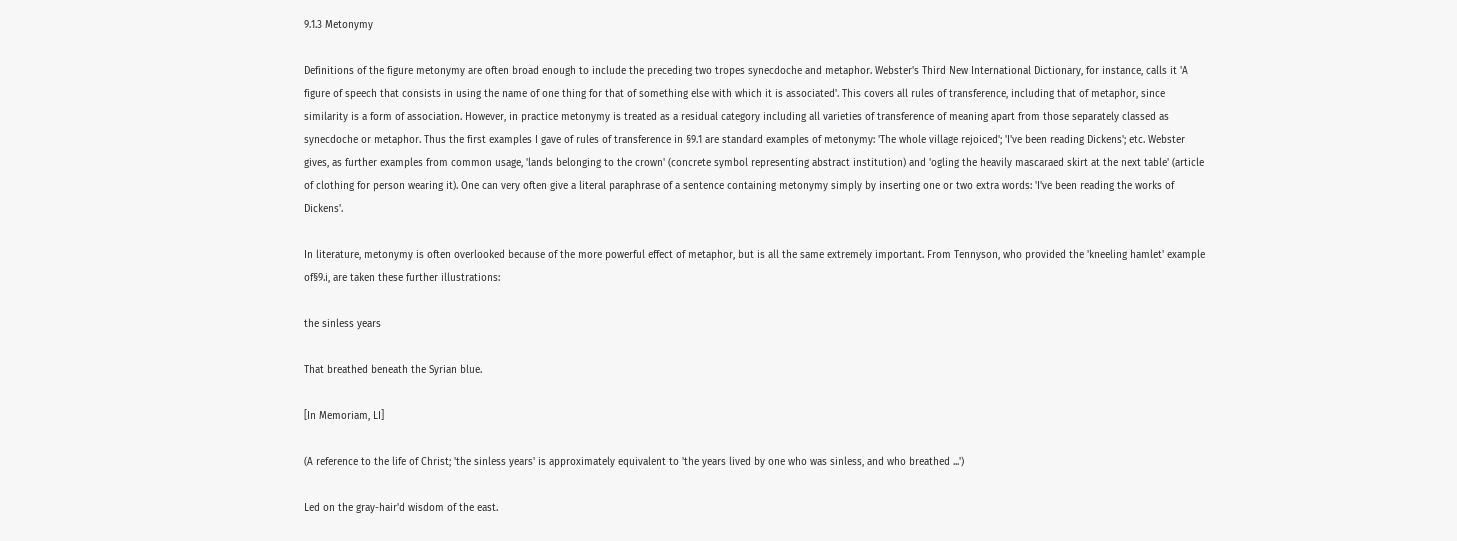9.1.3 Metonymy

Definitions of the figure metonymy are often broad enough to include the preceding two tropes synecdoche and metaphor. Webster's Third New International Dictionary, for instance, calls it 'A figure of speech that consists in using the name of one thing for that of something else with which it is associated'. This covers all rules of transference, including that of metaphor, since similarity is a form of association. However, in practice metonymy is treated as a residual category including all varieties of transference of meaning apart from those separately classed as synecdoche or metaphor. Thus the first examples I gave of rules of transference in §9.1 are standard examples of metonymy: 'The whole village rejoiced'; 'I've been reading Dickens'; etc. Webster gives, as further examples from common usage, 'lands belonging to the crown' (concrete symbol representing abstract institution) and 'ogling the heavily mascaraed skirt at the next table' (article of clothing for person wearing it). One can very often give a literal paraphrase of a sentence containing metonymy simply by inserting one or two extra words: 'I've been reading the works of Dickens'.

In literature, metonymy is often overlooked because of the more powerful effect of metaphor, but is all the same extremely important. From Tennyson, who provided the 'kneeling hamlet' example of§9.i, are taken these further illustrations:

the sinless years

That breathed beneath the Syrian blue.

[In Memoriam, LI]

(A reference to the life of Christ; 'the sinless years' is approximately equivalent to 'the years lived by one who was sinless, and who breathed ...')

Led on the gray-hair'd wisdom of the east.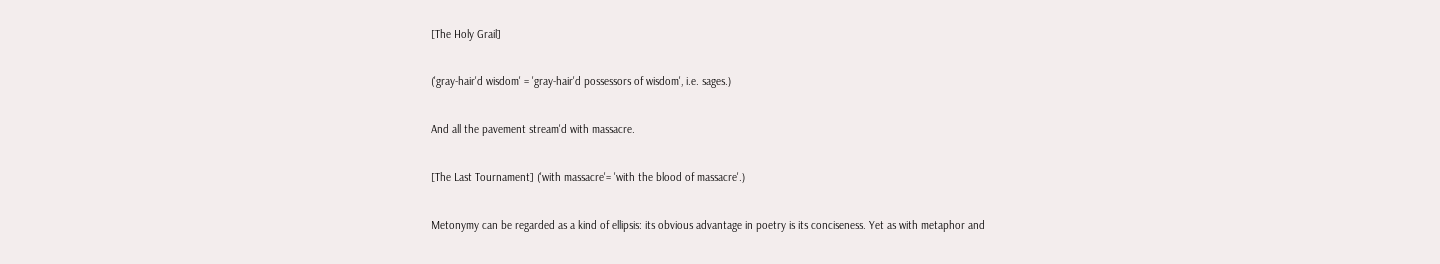[The Holy Grail]

('gray-hair'd wisdom' = 'gray-hair'd possessors of wisdom', i.e. sages.)

And all the pavement stream'd with massacre.

[The Last Tournament] ('with massacre'= 'with the blood of massacre'.)

Metonymy can be regarded as a kind of ellipsis: its obvious advantage in poetry is its conciseness. Yet as with metaphor and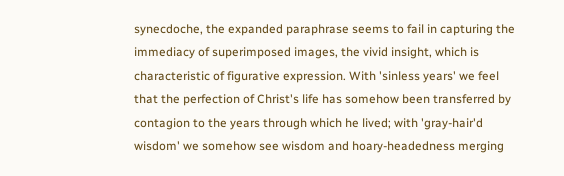synecdoche, the expanded paraphrase seems to fail in capturing the immediacy of superimposed images, the vivid insight, which is characteristic of figurative expression. With 'sinless years' we feel that the perfection of Christ's life has somehow been transferred by contagion to the years through which he lived; with 'gray-hair'd wisdom' we somehow see wisdom and hoary-headedness merging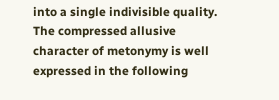into a single indivisible quality. The compressed allusive character of metonymy is well expressed in the following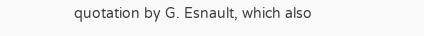quotation by G. Esnault, which also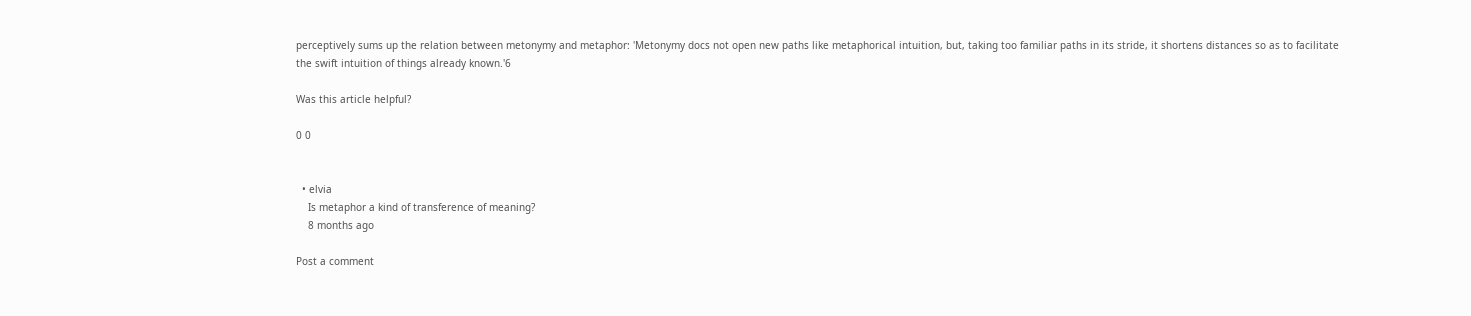perceptively sums up the relation between metonymy and metaphor: 'Metonymy docs not open new paths like metaphorical intuition, but, taking too familiar paths in its stride, it shortens distances so as to facilitate the swift intuition of things already known.'6

Was this article helpful?

0 0


  • elvia
    Is metaphor a kind of transference of meaning?
    8 months ago

Post a comment